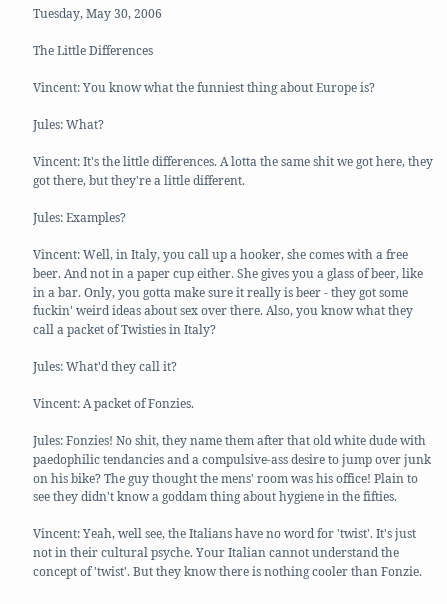Tuesday, May 30, 2006

The Little Differences

Vincent: You know what the funniest thing about Europe is?

Jules: What?

Vincent: It's the little differences. A lotta the same shit we got here, they got there, but they're a little different.

Jules: Examples?

Vincent: Well, in Italy, you call up a hooker, she comes with a free beer. And not in a paper cup either. She gives you a glass of beer, like in a bar. Only, you gotta make sure it really is beer - they got some fuckin' weird ideas about sex over there. Also, you know what they call a packet of Twisties in Italy?

Jules: What'd they call it?

Vincent: A packet of Fonzies.

Jules: Fonzies! No shit, they name them after that old white dude with paedophilic tendancies and a compulsive-ass desire to jump over junk on his bike? The guy thought the mens' room was his office! Plain to see they didn't know a goddam thing about hygiene in the fifties.

Vincent: Yeah, well see, the Italians have no word for 'twist'. It's just not in their cultural psyche. Your Italian cannot understand the concept of 'twist'. But they know there is nothing cooler than Fonzie.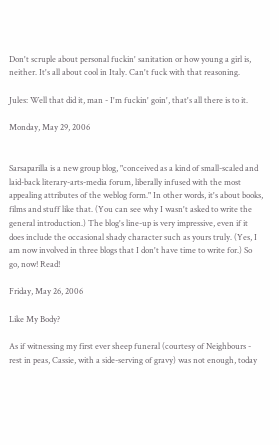Don't scruple about personal fuckin' sanitation or how young a girl is, neither. It's all about cool in Italy. Can't fuck with that reasoning.

Jules: Well that did it, man - I'm fuckin' goin', that's all there is to it.

Monday, May 29, 2006


Sarsaparilla is a new group blog, "conceived as a kind of small-scaled and laid-back literary-arts-media forum, liberally infused with the most appealing attributes of the weblog form." In other words, it's about books, films and stuff like that. (You can see why I wasn't asked to write the general introduction.) The blog's line-up is very impressive, even if it does include the occasional shady character such as yours truly. (Yes, I am now involved in three blogs that I don't have time to write for.) So go, now! Read!

Friday, May 26, 2006

Like My Body?

As if witnessing my first ever sheep funeral (courtesy of Neighbours - rest in peas, Cassie, with a side-serving of gravy) was not enough, today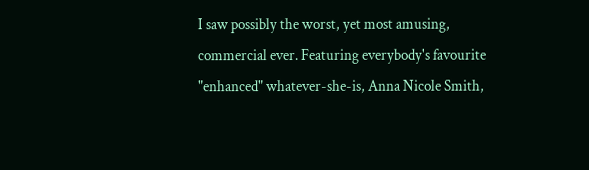I saw possibly the worst, yet most amusing, commercial ever. Featuring everybody's favourite "enhanced" whatever-she-is, Anna Nicole Smith,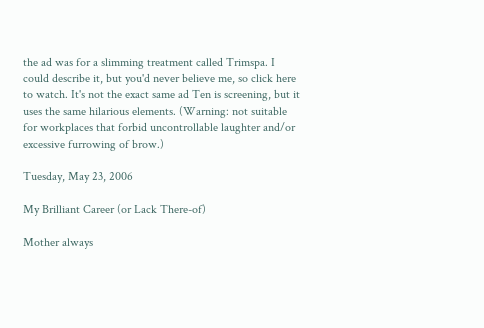the ad was for a slimming treatment called Trimspa. I could describe it, but you'd never believe me, so click here to watch. It's not the exact same ad Ten is screening, but it uses the same hilarious elements. (Warning: not suitable for workplaces that forbid uncontrollable laughter and/or excessive furrowing of brow.)

Tuesday, May 23, 2006

My Brilliant Career (or Lack There-of)

Mother always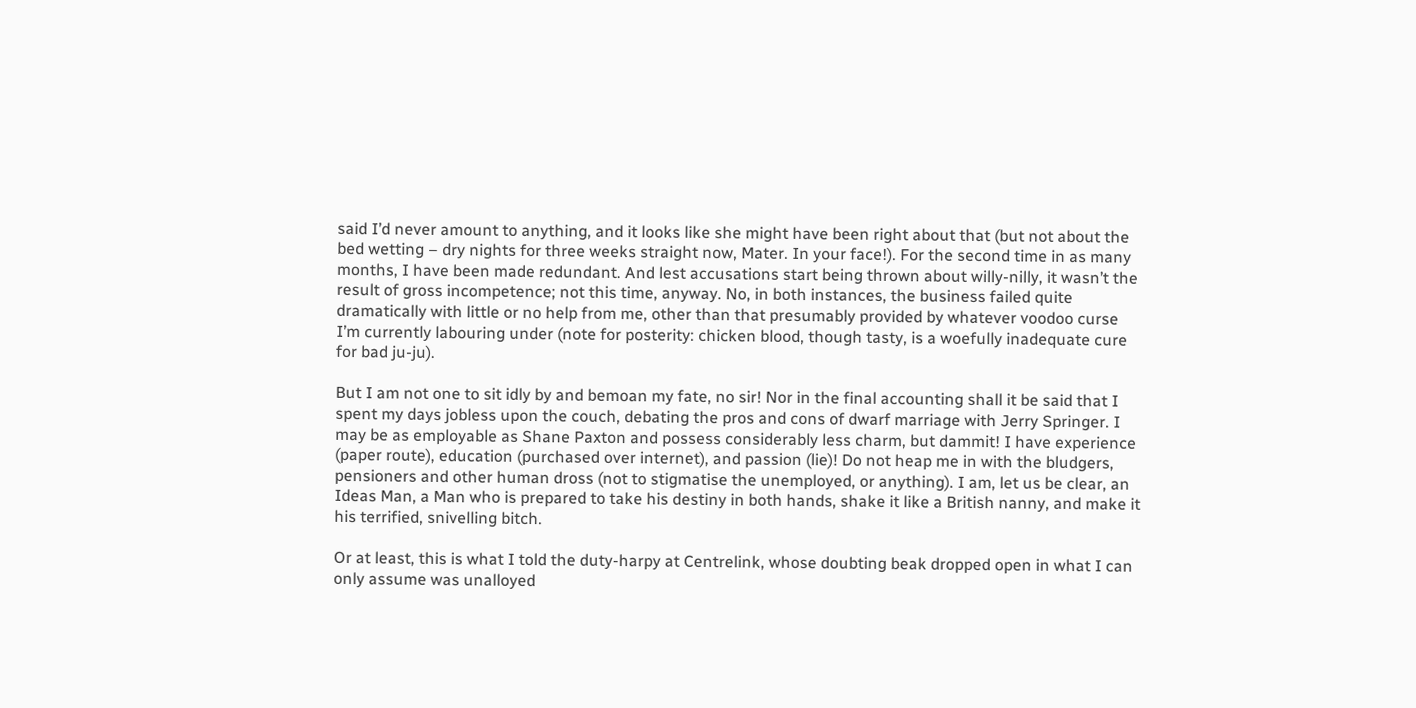said I’d never amount to anything, and it looks like she might have been right about that (but not about the bed wetting – dry nights for three weeks straight now, Mater. In your face!). For the second time in as many months, I have been made redundant. And lest accusations start being thrown about willy-nilly, it wasn’t the result of gross incompetence; not this time, anyway. No, in both instances, the business failed quite dramatically with little or no help from me, other than that presumably provided by whatever voodoo curse I’m currently labouring under (note for posterity: chicken blood, though tasty, is a woefully inadequate cure for bad ju-ju).

But I am not one to sit idly by and bemoan my fate, no sir! Nor in the final accounting shall it be said that I spent my days jobless upon the couch, debating the pros and cons of dwarf marriage with Jerry Springer. I may be as employable as Shane Paxton and possess considerably less charm, but dammit! I have experience (paper route), education (purchased over internet), and passion (lie)! Do not heap me in with the bludgers, pensioners and other human dross (not to stigmatise the unemployed, or anything). I am, let us be clear, an Ideas Man, a Man who is prepared to take his destiny in both hands, shake it like a British nanny, and make it his terrified, snivelling bitch.

Or at least, this is what I told the duty-harpy at Centrelink, whose doubting beak dropped open in what I can only assume was unalloyed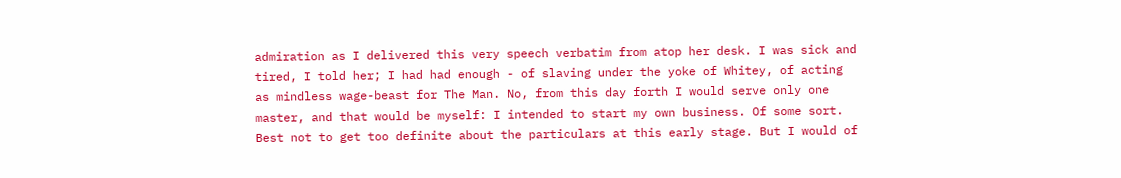admiration as I delivered this very speech verbatim from atop her desk. I was sick and tired, I told her; I had had enough - of slaving under the yoke of Whitey, of acting as mindless wage-beast for The Man. No, from this day forth I would serve only one master, and that would be myself: I intended to start my own business. Of some sort. Best not to get too definite about the particulars at this early stage. But I would of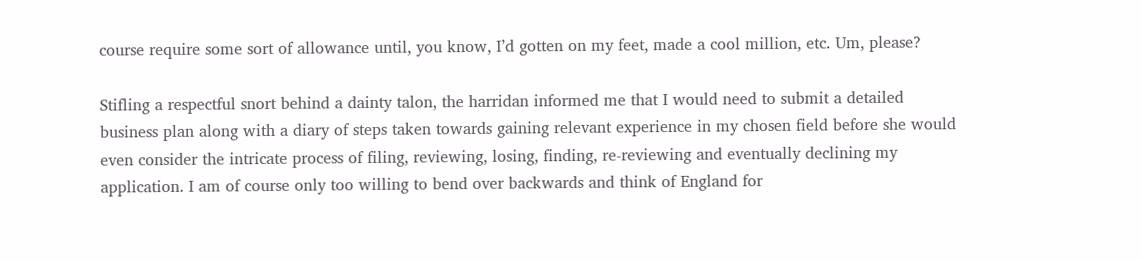course require some sort of allowance until, you know, I’d gotten on my feet, made a cool million, etc. Um, please?

Stifling a respectful snort behind a dainty talon, the harridan informed me that I would need to submit a detailed business plan along with a diary of steps taken towards gaining relevant experience in my chosen field before she would even consider the intricate process of filing, reviewing, losing, finding, re-reviewing and eventually declining my application. I am of course only too willing to bend over backwards and think of England for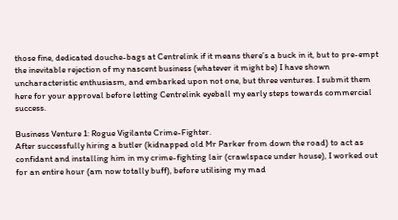those fine, dedicated douche-bags at Centrelink if it means there’s a buck in it, but to pre-empt the inevitable rejection of my nascent business (whatever it might be) I have shown uncharacteristic enthusiasm, and embarked upon not one, but three ventures. I submit them here for your approval before letting Centrelink eyeball my early steps towards commercial success.

Business Venture 1: Rogue Vigilante Crime-Fighter.
After successfully hiring a butler (kidnapped old Mr Parker from down the road) to act as confidant and installing him in my crime-fighting lair (crawlspace under house), I worked out for an entire hour (am now totally buff), before utilising my mad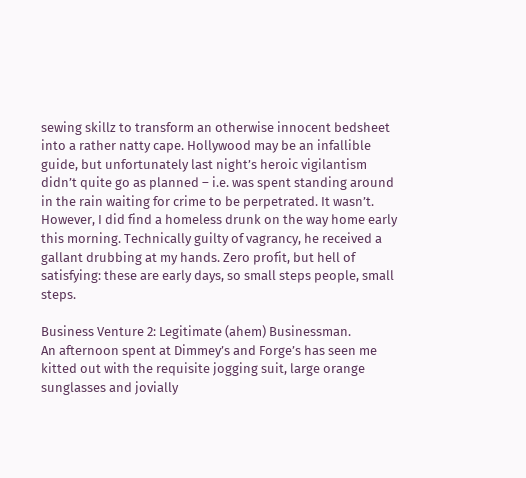sewing skillz to transform an otherwise innocent bedsheet into a rather natty cape. Hollywood may be an infallible guide, but unfortunately last night’s heroic vigilantism didn’t quite go as planned – i.e. was spent standing around in the rain waiting for crime to be perpetrated. It wasn’t. However, I did find a homeless drunk on the way home early this morning. Technically guilty of vagrancy, he received a gallant drubbing at my hands. Zero profit, but hell of satisfying: these are early days, so small steps people, small steps.

Business Venture 2: Legitimate (ahem) Businessman.
An afternoon spent at Dimmey’s and Forge’s has seen me kitted out with the requisite jogging suit, large orange sunglasses and jovially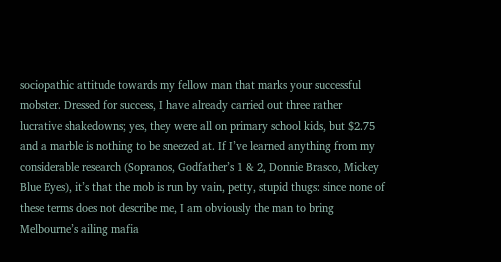sociopathic attitude towards my fellow man that marks your successful mobster. Dressed for success, I have already carried out three rather lucrative shakedowns; yes, they were all on primary school kids, but $2.75 and a marble is nothing to be sneezed at. If I’ve learned anything from my considerable research (Sopranos, Godfather’s 1 & 2, Donnie Brasco, Mickey Blue Eyes), it’s that the mob is run by vain, petty, stupid thugs: since none of these terms does not describe me, I am obviously the man to bring Melbourne’s ailing mafia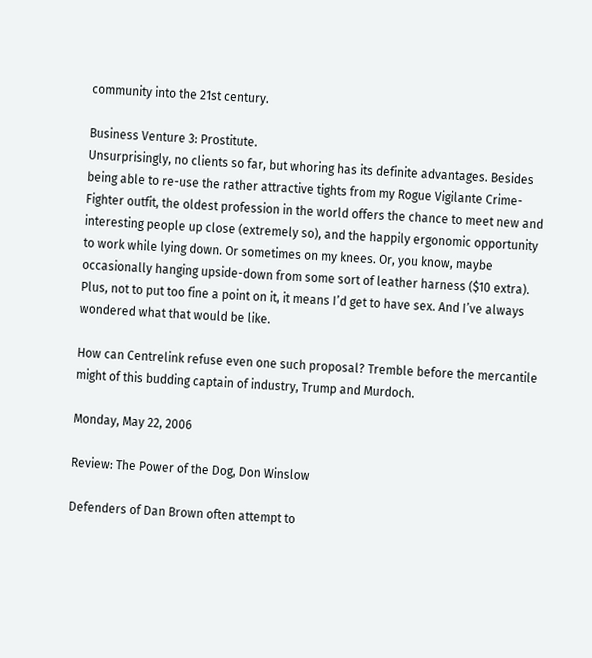community into the 21st century.

Business Venture 3: Prostitute.
Unsurprisingly, no clients so far, but whoring has its definite advantages. Besides being able to re-use the rather attractive tights from my Rogue Vigilante Crime-Fighter outfit, the oldest profession in the world offers the chance to meet new and interesting people up close (extremely so), and the happily ergonomic opportunity to work while lying down. Or sometimes on my knees. Or, you know, maybe occasionally hanging upside-down from some sort of leather harness ($10 extra). Plus, not to put too fine a point on it, it means I’d get to have sex. And I’ve always wondered what that would be like.

How can Centrelink refuse even one such proposal? Tremble before the mercantile might of this budding captain of industry, Trump and Murdoch.

Monday, May 22, 2006

Review: The Power of the Dog, Don Winslow

Defenders of Dan Brown often attempt to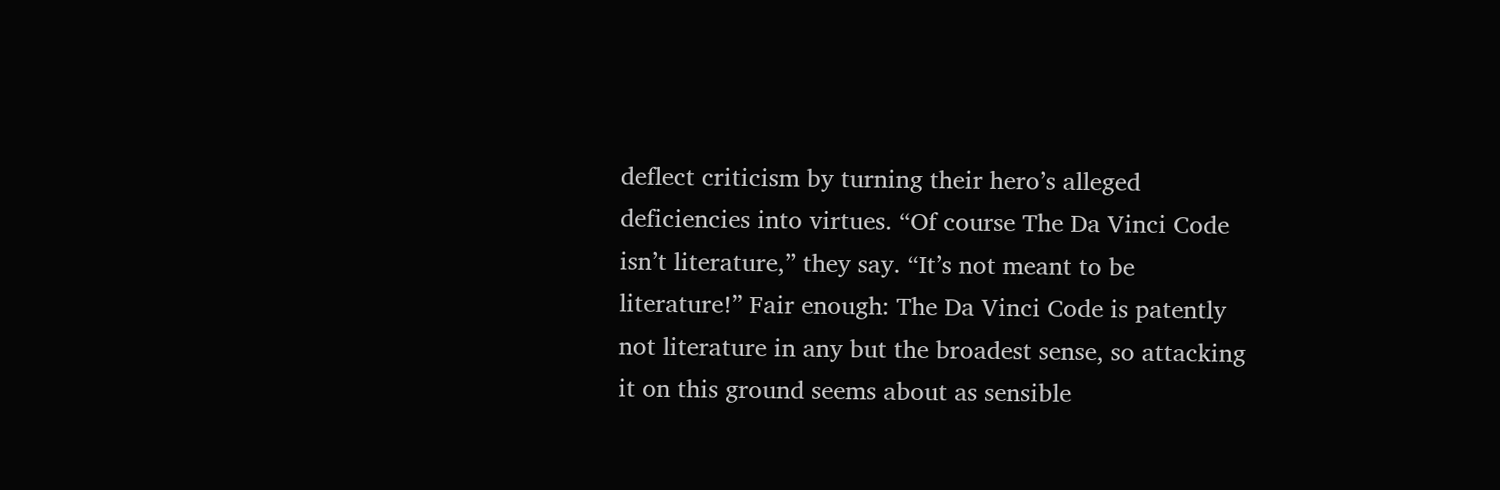deflect criticism by turning their hero’s alleged deficiencies into virtues. “Of course The Da Vinci Code isn’t literature,” they say. “It’s not meant to be literature!” Fair enough: The Da Vinci Code is patently not literature in any but the broadest sense, so attacking it on this ground seems about as sensible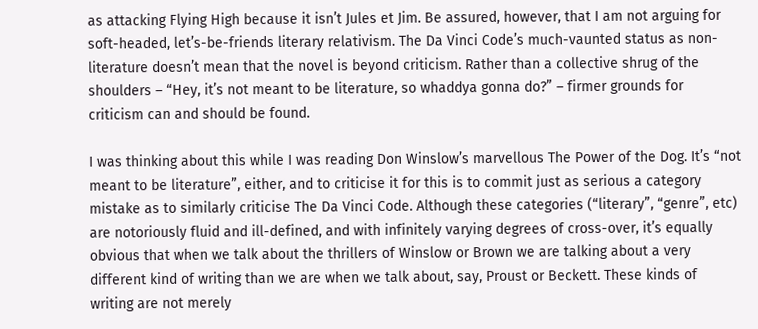as attacking Flying High because it isn’t Jules et Jim. Be assured, however, that I am not arguing for soft-headed, let’s-be-friends literary relativism. The Da Vinci Code’s much-vaunted status as non-literature doesn’t mean that the novel is beyond criticism. Rather than a collective shrug of the shoulders – “Hey, it’s not meant to be literature, so whaddya gonna do?” – firmer grounds for criticism can and should be found.

I was thinking about this while I was reading Don Winslow’s marvellous The Power of the Dog. It’s “not meant to be literature”, either, and to criticise it for this is to commit just as serious a category mistake as to similarly criticise The Da Vinci Code. Although these categories (“literary”, “genre”, etc) are notoriously fluid and ill-defined, and with infinitely varying degrees of cross-over, it’s equally obvious that when we talk about the thrillers of Winslow or Brown we are talking about a very different kind of writing than we are when we talk about, say, Proust or Beckett. These kinds of writing are not merely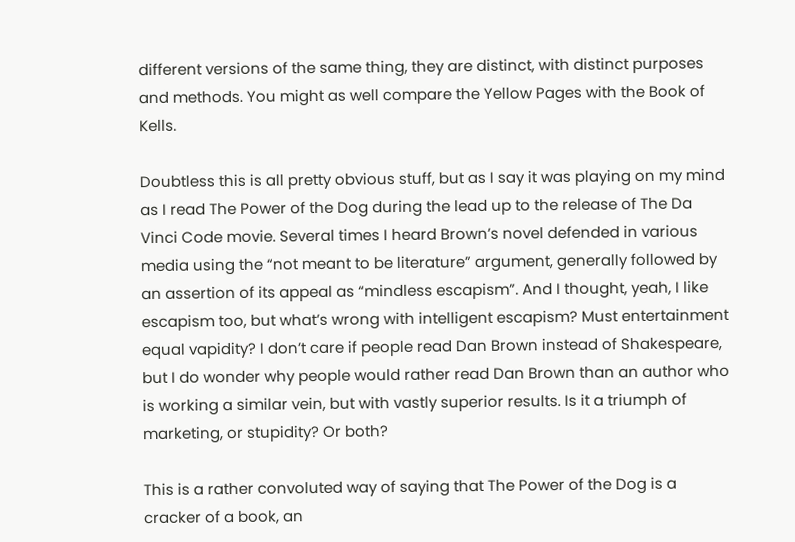different versions of the same thing, they are distinct, with distinct purposes and methods. You might as well compare the Yellow Pages with the Book of Kells.

Doubtless this is all pretty obvious stuff, but as I say it was playing on my mind as I read The Power of the Dog during the lead up to the release of The Da Vinci Code movie. Several times I heard Brown’s novel defended in various media using the “not meant to be literature” argument, generally followed by an assertion of its appeal as “mindless escapism”. And I thought, yeah, I like escapism too, but what’s wrong with intelligent escapism? Must entertainment equal vapidity? I don’t care if people read Dan Brown instead of Shakespeare, but I do wonder why people would rather read Dan Brown than an author who is working a similar vein, but with vastly superior results. Is it a triumph of marketing, or stupidity? Or both?

This is a rather convoluted way of saying that The Power of the Dog is a cracker of a book, an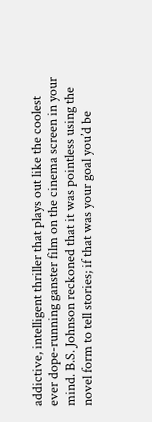addictive, intelligent thriller that plays out like the coolest ever dope-running ganster film on the cinema screen in your mind. B.S. Johnson reckoned that it was pointless using the novel form to tell stories; if that was your goal you’d be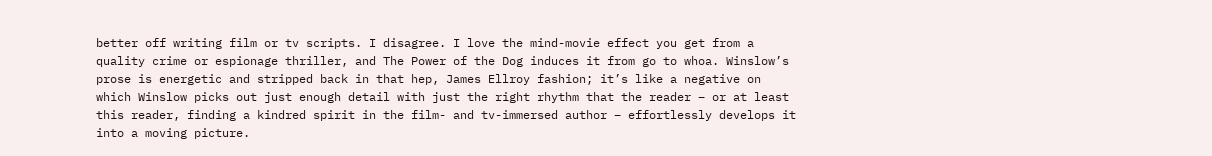better off writing film or tv scripts. I disagree. I love the mind-movie effect you get from a quality crime or espionage thriller, and The Power of the Dog induces it from go to whoa. Winslow’s prose is energetic and stripped back in that hep, James Ellroy fashion; it’s like a negative on which Winslow picks out just enough detail with just the right rhythm that the reader – or at least this reader, finding a kindred spirit in the film- and tv-immersed author – effortlessly develops it into a moving picture.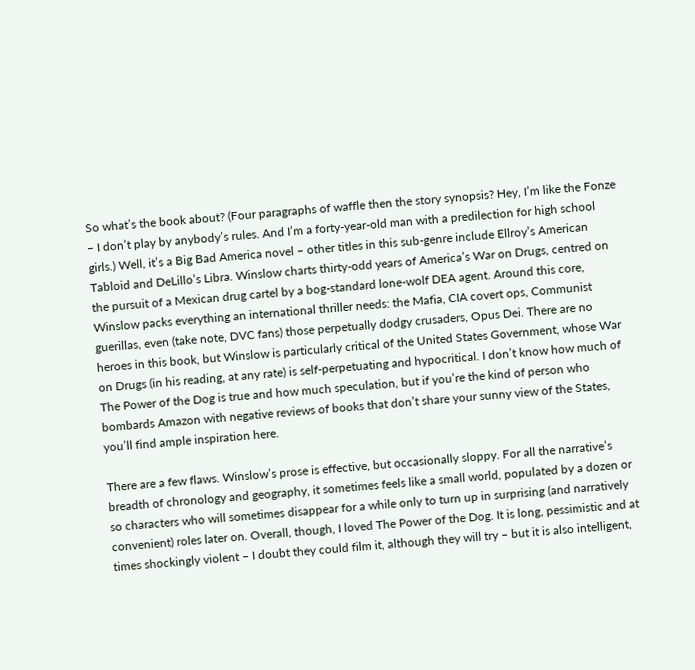So what’s the book about? (Four paragraphs of waffle then the story synopsis? Hey, I’m like the Fonze – I don’t play by anybody’s rules. And I’m a forty-year-old man with a predilection for high school girls.) Well, it’s a Big Bad America novel – other titles in this sub-genre include Ellroy’s American Tabloid and DeLillo’s Libra. Winslow charts thirty-odd years of America’s War on Drugs, centred on the pursuit of a Mexican drug cartel by a bog-standard lone-wolf DEA agent. Around this core, Winslow packs everything an international thriller needs: the Mafia, CIA covert ops, Communist guerillas, even (take note, DVC fans) those perpetually dodgy crusaders, Opus Dei. There are no heroes in this book, but Winslow is particularly critical of the United States Government, whose War on Drugs (in his reading, at any rate) is self-perpetuating and hypocritical. I don’t know how much of The Power of the Dog is true and how much speculation, but if you’re the kind of person who bombards Amazon with negative reviews of books that don’t share your sunny view of the States, you’ll find ample inspiration here.

There are a few flaws. Winslow’s prose is effective, but occasionally sloppy. For all the narrative’s breadth of chronology and geography, it sometimes feels like a small world, populated by a dozen or so characters who will sometimes disappear for a while only to turn up in surprising (and narratively convenient) roles later on. Overall, though, I loved The Power of the Dog. It is long, pessimistic and at times shockingly violent – I doubt they could film it, although they will try – but it is also intelligent,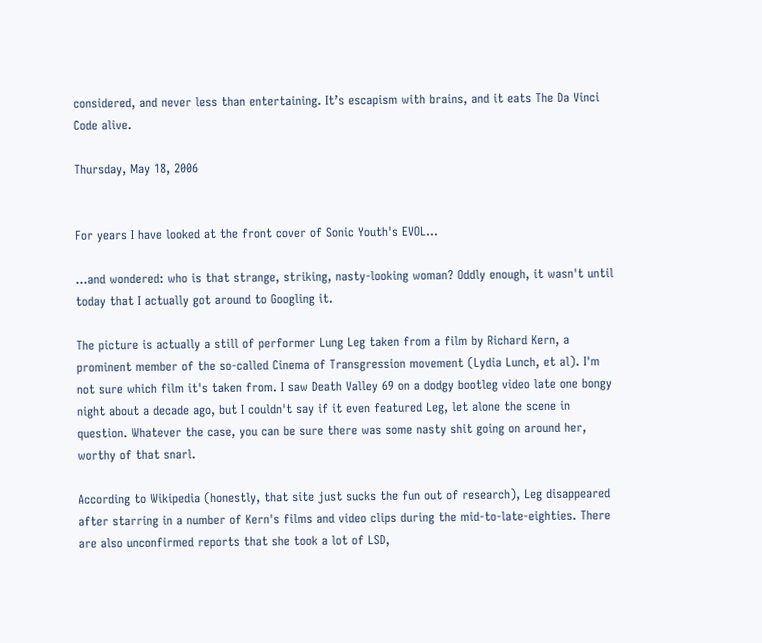considered, and never less than entertaining. It’s escapism with brains, and it eats The Da Vinci Code alive.

Thursday, May 18, 2006


For years I have looked at the front cover of Sonic Youth's EVOL...

...and wondered: who is that strange, striking, nasty-looking woman? Oddly enough, it wasn't until today that I actually got around to Googling it.

The picture is actually a still of performer Lung Leg taken from a film by Richard Kern, a prominent member of the so-called Cinema of Transgression movement (Lydia Lunch, et al). I'm not sure which film it's taken from. I saw Death Valley 69 on a dodgy bootleg video late one bongy night about a decade ago, but I couldn't say if it even featured Leg, let alone the scene in question. Whatever the case, you can be sure there was some nasty shit going on around her, worthy of that snarl.

According to Wikipedia (honestly, that site just sucks the fun out of research), Leg disappeared after starring in a number of Kern's films and video clips during the mid-to-late-eighties. There are also unconfirmed reports that she took a lot of LSD,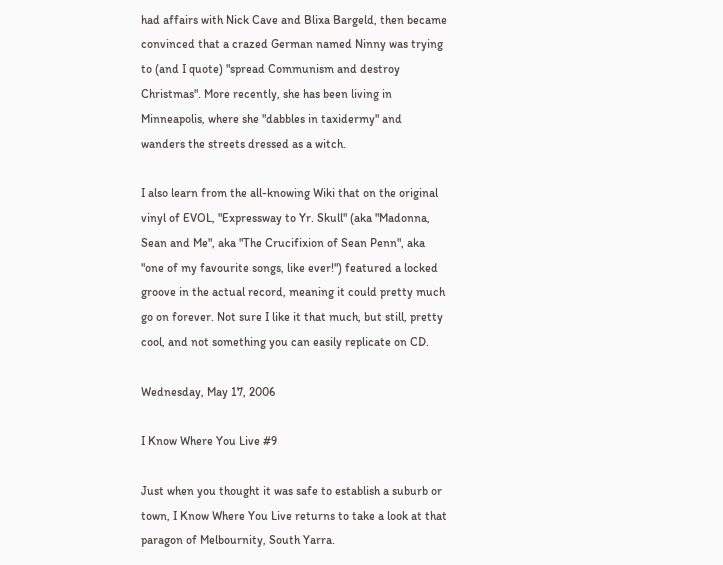had affairs with Nick Cave and Blixa Bargeld, then became convinced that a crazed German named Ninny was trying to (and I quote) "spread Communism and destroy Christmas". More recently, she has been living in Minneapolis, where she "dabbles in taxidermy" and wanders the streets dressed as a witch.

I also learn from the all-knowing Wiki that on the original vinyl of EVOL, "Expressway to Yr. Skull" (aka "Madonna, Sean and Me", aka "The Crucifixion of Sean Penn", aka "one of my favourite songs, like ever!") featured a locked groove in the actual record, meaning it could pretty much go on forever. Not sure I like it that much, but still, pretty cool, and not something you can easily replicate on CD.

Wednesday, May 17, 2006

I Know Where You Live #9

Just when you thought it was safe to establish a suburb or town, I Know Where You Live returns to take a look at that paragon of Melbournity, South Yarra.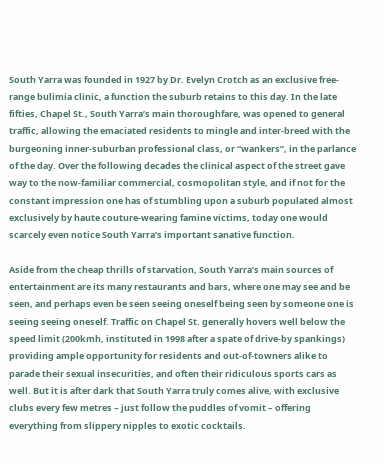South Yarra was founded in 1927 by Dr. Evelyn Crotch as an exclusive free-range bulimia clinic, a function the suburb retains to this day. In the late fifties, Chapel St., South Yarra’s main thoroughfare, was opened to general traffic, allowing the emaciated residents to mingle and inter-breed with the burgeoning inner-suburban professional class, or “wankers”, in the parlance of the day. Over the following decades the clinical aspect of the street gave way to the now-familiar commercial, cosmopolitan style, and if not for the constant impression one has of stumbling upon a suburb populated almost exclusively by haute couture-wearing famine victims, today one would scarcely even notice South Yarra’s important sanative function.

Aside from the cheap thrills of starvation, South Yarra’s main sources of entertainment are its many restaurants and bars, where one may see and be seen, and perhaps even be seen seeing oneself being seen by someone one is seeing seeing oneself. Traffic on Chapel St. generally hovers well below the speed limit (200kmh, instituted in 1998 after a spate of drive-by spankings) providing ample opportunity for residents and out-of-towners alike to parade their sexual insecurities, and often their ridiculous sports cars as well. But it is after dark that South Yarra truly comes alive, with exclusive clubs every few metres – just follow the puddles of vomit – offering everything from slippery nipples to exotic cocktails.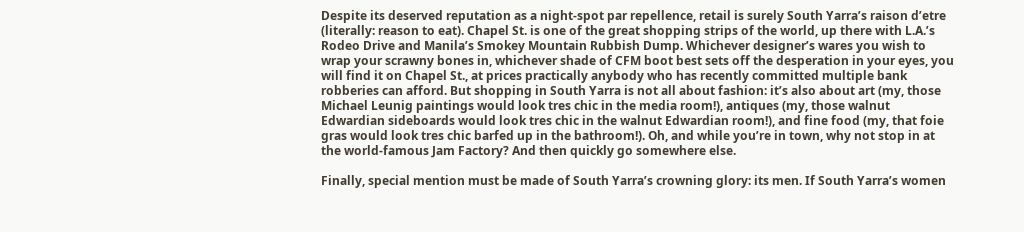Despite its deserved reputation as a night-spot par repellence, retail is surely South Yarra’s raison d’etre (literally: reason to eat). Chapel St. is one of the great shopping strips of the world, up there with L.A.’s Rodeo Drive and Manila’s Smokey Mountain Rubbish Dump. Whichever designer’s wares you wish to wrap your scrawny bones in, whichever shade of CFM boot best sets off the desperation in your eyes, you will find it on Chapel St., at prices practically anybody who has recently committed multiple bank robberies can afford. But shopping in South Yarra is not all about fashion: it’s also about art (my, those Michael Leunig paintings would look tres chic in the media room!), antiques (my, those walnut Edwardian sideboards would look tres chic in the walnut Edwardian room!), and fine food (my, that foie gras would look tres chic barfed up in the bathroom!). Oh, and while you’re in town, why not stop in at the world-famous Jam Factory? And then quickly go somewhere else.

Finally, special mention must be made of South Yarra’s crowning glory: its men. If South Yarra’s women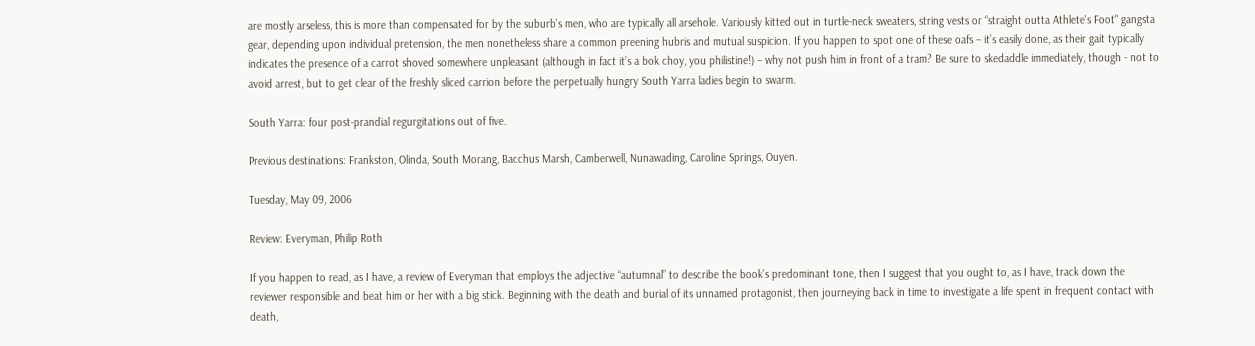are mostly arseless, this is more than compensated for by the suburb’s men, who are typically all arsehole. Variously kitted out in turtle-neck sweaters, string vests or “straight outta Athlete's Foot" gangsta gear, depending upon individual pretension, the men nonetheless share a common preening hubris and mutual suspicion. If you happen to spot one of these oafs – it’s easily done, as their gait typically indicates the presence of a carrot shoved somewhere unpleasant (although in fact it’s a bok choy, you philistine!) – why not push him in front of a tram? Be sure to skedaddle immediately, though - not to avoid arrest, but to get clear of the freshly sliced carrion before the perpetually hungry South Yarra ladies begin to swarm.

South Yarra: four post-prandial regurgitations out of five.

Previous destinations: Frankston, Olinda, South Morang, Bacchus Marsh, Camberwell, Nunawading, Caroline Springs, Ouyen.

Tuesday, May 09, 2006

Review: Everyman, Philip Roth

If you happen to read, as I have, a review of Everyman that employs the adjective “autumnal” to describe the book’s predominant tone, then I suggest that you ought to, as I have, track down the reviewer responsible and beat him or her with a big stick. Beginning with the death and burial of its unnamed protagonist, then journeying back in time to investigate a life spent in frequent contact with death,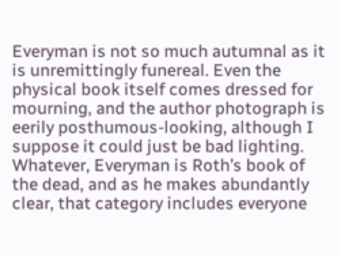Everyman is not so much autumnal as it is unremittingly funereal. Even the physical book itself comes dressed for mourning, and the author photograph is eerily posthumous-looking, although I suppose it could just be bad lighting. Whatever, Everyman is Roth’s book of the dead, and as he makes abundantly clear, that category includes everyone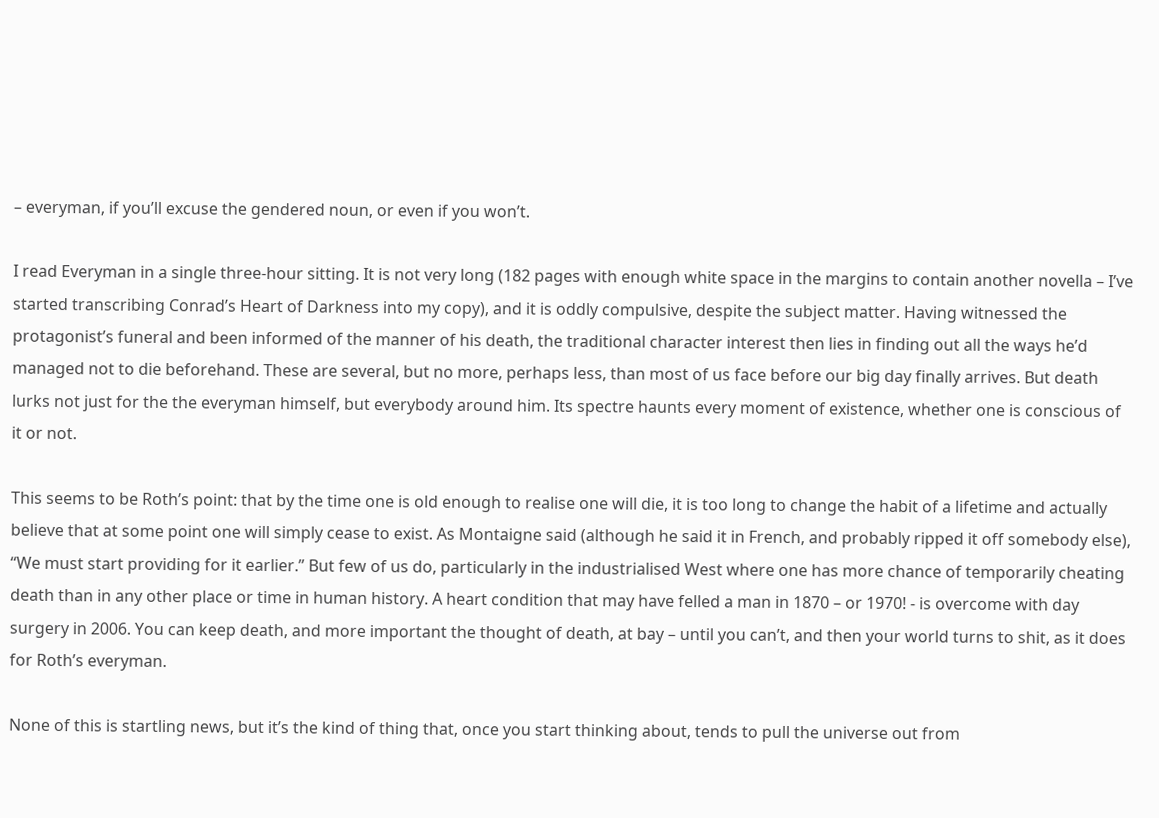– everyman, if you’ll excuse the gendered noun, or even if you won’t.

I read Everyman in a single three-hour sitting. It is not very long (182 pages with enough white space in the margins to contain another novella – I’ve started transcribing Conrad’s Heart of Darkness into my copy), and it is oddly compulsive, despite the subject matter. Having witnessed the protagonist’s funeral and been informed of the manner of his death, the traditional character interest then lies in finding out all the ways he’d managed not to die beforehand. These are several, but no more, perhaps less, than most of us face before our big day finally arrives. But death lurks not just for the the everyman himself, but everybody around him. Its spectre haunts every moment of existence, whether one is conscious of it or not.

This seems to be Roth’s point: that by the time one is old enough to realise one will die, it is too long to change the habit of a lifetime and actually believe that at some point one will simply cease to exist. As Montaigne said (although he said it in French, and probably ripped it off somebody else), “We must start providing for it earlier.” But few of us do, particularly in the industrialised West where one has more chance of temporarily cheating death than in any other place or time in human history. A heart condition that may have felled a man in 1870 – or 1970! - is overcome with day surgery in 2006. You can keep death, and more important the thought of death, at bay – until you can’t, and then your world turns to shit, as it does for Roth’s everyman.

None of this is startling news, but it’s the kind of thing that, once you start thinking about, tends to pull the universe out from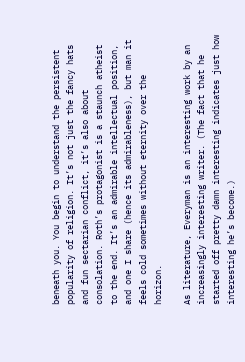beneath you. You begin to understand the persistent popularity of religion. It’s not just the fancy hats and fun sectarian conflict, it’s also about consolation. Roth’s protagonist is a staunch atheist to the end. It’s an admirable intellectual position, and one I share (hence its admirableness), but man it feels cold sometimes without eternity over the horizon.

As literature, Everyman is an interesting work by an increasingly interesting writer. (The fact that he started off pretty damn interesting indicates just how interesting he’s become.)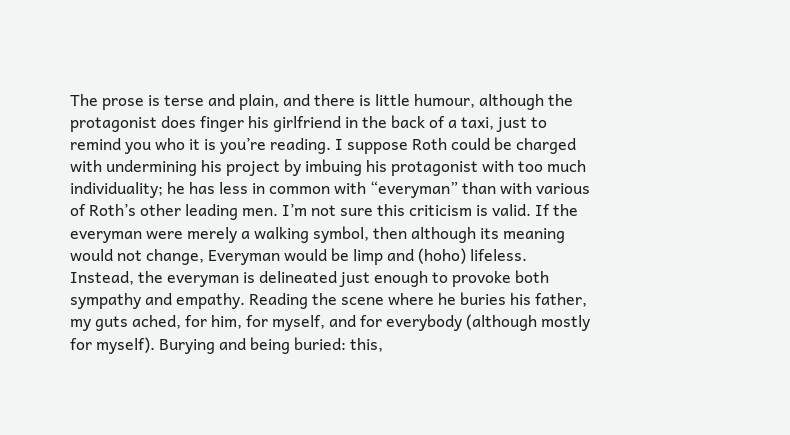The prose is terse and plain, and there is little humour, although the protagonist does finger his girlfriend in the back of a taxi, just to remind you who it is you’re reading. I suppose Roth could be charged with undermining his project by imbuing his protagonist with too much individuality; he has less in common with “everyman” than with various of Roth’s other leading men. I’m not sure this criticism is valid. If the everyman were merely a walking symbol, then although its meaning would not change, Everyman would be limp and (hoho) lifeless. Instead, the everyman is delineated just enough to provoke both sympathy and empathy. Reading the scene where he buries his father, my guts ached, for him, for myself, and for everybody (although mostly for myself). Burying and being buried: this,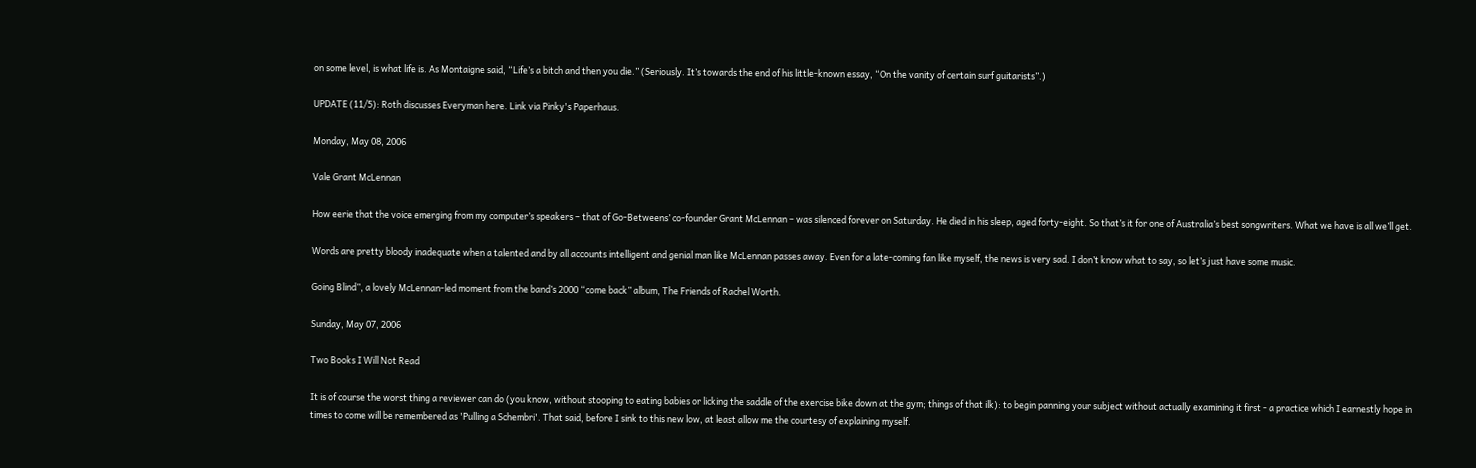on some level, is what life is. As Montaigne said, “Life’s a bitch and then you die.” (Seriously. It’s towards the end of his little-known essay, “On the vanity of certain surf guitarists”.)

UPDATE (11/5): Roth discusses Everyman here. Link via Pinky's Paperhaus.

Monday, May 08, 2006

Vale Grant McLennan

How eerie that the voice emerging from my computer’s speakers – that of Go-Betweens’ co-founder Grant McLennan – was silenced forever on Saturday. He died in his sleep, aged forty-eight. So that’s it for one of Australia’s best songwriters. What we have is all we’ll get.

Words are pretty bloody inadequate when a talented and by all accounts intelligent and genial man like McLennan passes away. Even for a late-coming fan like myself, the news is very sad. I don’t know what to say, so let’s just have some music.

Going Blind”, a lovely McLennan-led moment from the band’s 2000 “come back” album, The Friends of Rachel Worth.

Sunday, May 07, 2006

Two Books I Will Not Read

It is of course the worst thing a reviewer can do (you know, without stooping to eating babies or licking the saddle of the exercise bike down at the gym; things of that ilk): to begin panning your subject without actually examining it first - a practice which I earnestly hope in times to come will be remembered as 'Pulling a Schembri'. That said, before I sink to this new low, at least allow me the courtesy of explaining myself.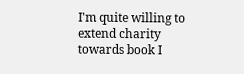I'm quite willing to extend charity towards book I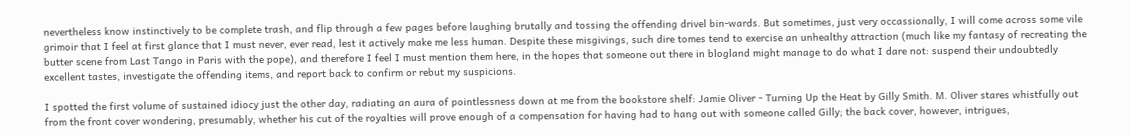nevertheless know instinctively to be complete trash, and flip through a few pages before laughing brutally and tossing the offending drivel bin-wards. But sometimes, just very occassionally, I will come across some vile grimoir that I feel at first glance that I must never, ever read, lest it actively make me less human. Despite these misgivings, such dire tomes tend to exercise an unhealthy attraction (much like my fantasy of recreating the butter scene from Last Tango in Paris with the pope), and therefore I feel I must mention them here, in the hopes that someone out there in blogland might manage to do what I dare not: suspend their undoubtedly excellent tastes, investigate the offending items, and report back to confirm or rebut my suspicions.

I spotted the first volume of sustained idiocy just the other day, radiating an aura of pointlessness down at me from the bookstore shelf: Jamie Oliver - Turning Up the Heat by Gilly Smith. M. Oliver stares whistfully out from the front cover wondering, presumably, whether his cut of the royalties will prove enough of a compensation for having had to hang out with someone called Gilly; the back cover, however, intrigues,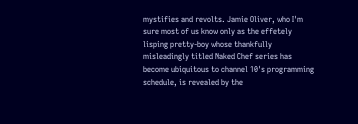mystifies and revolts. Jamie Oliver, who I'm sure most of us know only as the effetely lisping pretty-boy whose thankfully misleadingly titled Naked Chef series has become ubiquitous to channel 10's programming schedule, is revealed by the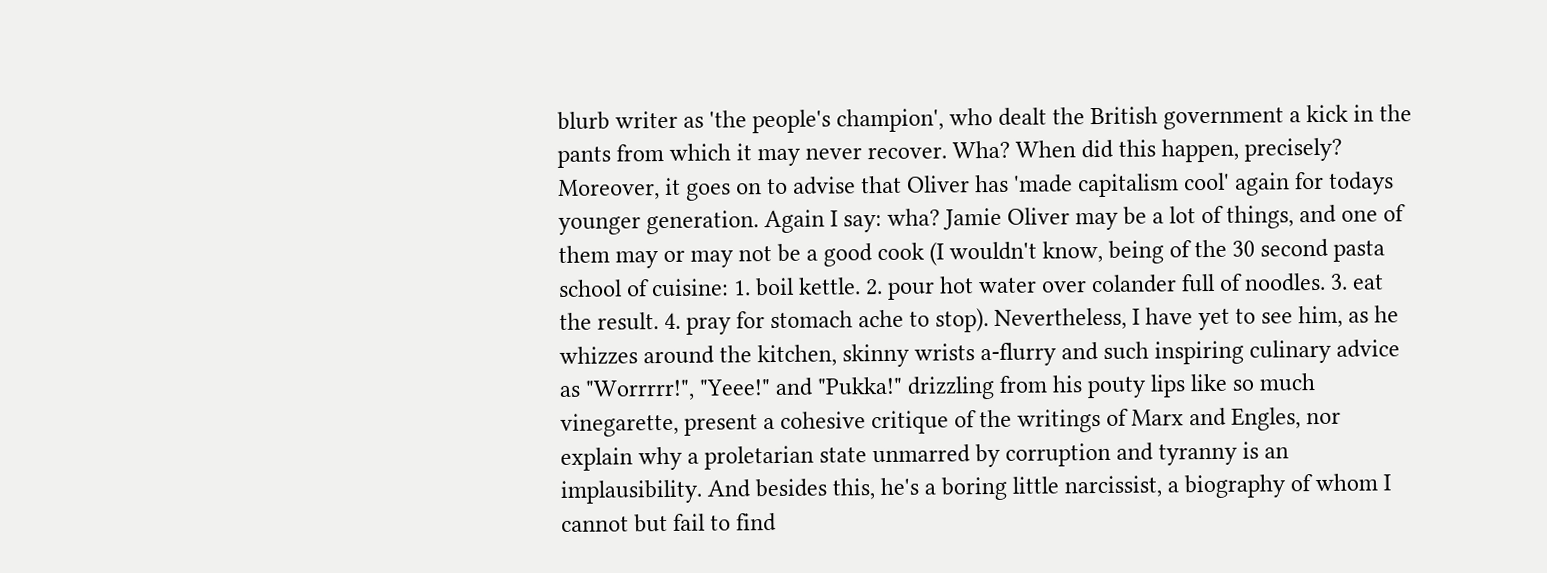blurb writer as 'the people's champion', who dealt the British government a kick in the pants from which it may never recover. Wha? When did this happen, precisely? Moreover, it goes on to advise that Oliver has 'made capitalism cool' again for todays younger generation. Again I say: wha? Jamie Oliver may be a lot of things, and one of them may or may not be a good cook (I wouldn't know, being of the 30 second pasta school of cuisine: 1. boil kettle. 2. pour hot water over colander full of noodles. 3. eat the result. 4. pray for stomach ache to stop). Nevertheless, I have yet to see him, as he whizzes around the kitchen, skinny wrists a-flurry and such inspiring culinary advice as "Worrrrr!", "Yeee!" and "Pukka!" drizzling from his pouty lips like so much vinegarette, present a cohesive critique of the writings of Marx and Engles, nor explain why a proletarian state unmarred by corruption and tyranny is an implausibility. And besides this, he's a boring little narcissist, a biography of whom I cannot but fail to find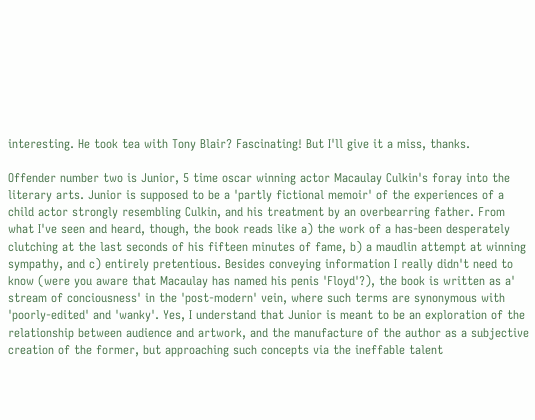interesting. He took tea with Tony Blair? Fascinating! But I'll give it a miss, thanks.

Offender number two is Junior, 5 time oscar winning actor Macaulay Culkin's foray into the literary arts. Junior is supposed to be a 'partly fictional memoir' of the experiences of a child actor strongly resembling Culkin, and his treatment by an overbearring father. From what I've seen and heard, though, the book reads like a) the work of a has-been desperately clutching at the last seconds of his fifteen minutes of fame, b) a maudlin attempt at winning sympathy, and c) entirely pretentious. Besides conveying information I really didn't need to know (were you aware that Macaulay has named his penis 'Floyd'?), the book is written as a' stream of conciousness' in the 'post-modern' vein, where such terms are synonymous with 'poorly-edited' and 'wanky'. Yes, I understand that Junior is meant to be an exploration of the relationship between audience and artwork, and the manufacture of the author as a subjective creation of the former, but approaching such concepts via the ineffable talent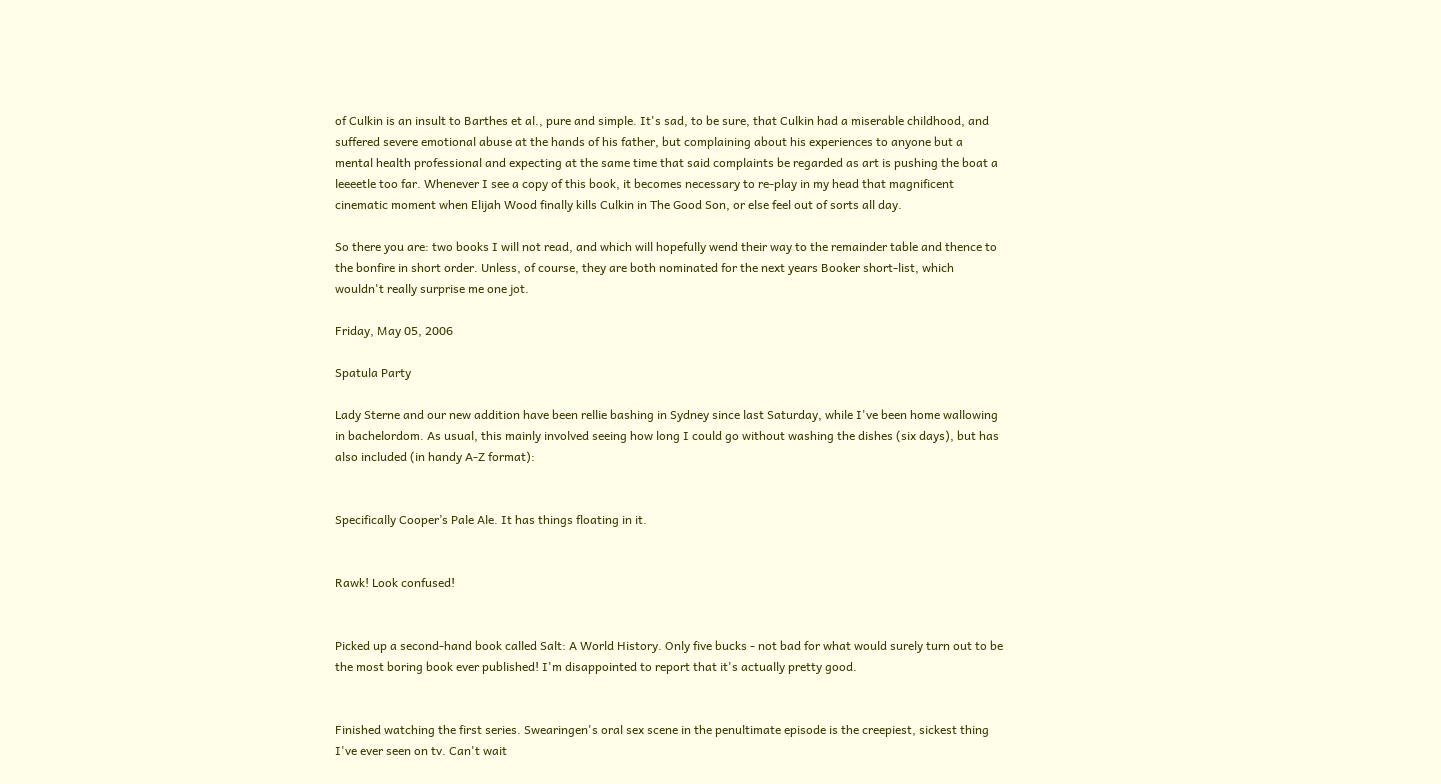of Culkin is an insult to Barthes et al., pure and simple. It's sad, to be sure, that Culkin had a miserable childhood, and suffered severe emotional abuse at the hands of his father, but complaining about his experiences to anyone but a mental health professional and expecting at the same time that said complaints be regarded as art is pushing the boat a leeeetle too far. Whenever I see a copy of this book, it becomes necessary to re-play in my head that magnificent cinematic moment when Elijah Wood finally kills Culkin in The Good Son, or else feel out of sorts all day.

So there you are: two books I will not read, and which will hopefully wend their way to the remainder table and thence to the bonfire in short order. Unless, of course, they are both nominated for the next years Booker short-list, which wouldn't really surprise me one jot.

Friday, May 05, 2006

Spatula Party

Lady Sterne and our new addition have been rellie bashing in Sydney since last Saturday, while I've been home wallowing in bachelordom. As usual, this mainly involved seeing how long I could go without washing the dishes (six days), but has also included (in handy A-Z format):


Specifically Cooper’s Pale Ale. It has things floating in it.


Rawk! Look confused!


Picked up a second-hand book called Salt: A World History. Only five bucks - not bad for what would surely turn out to be the most boring book ever published! I'm disappointed to report that it's actually pretty good.


Finished watching the first series. Swearingen's oral sex scene in the penultimate episode is the creepiest, sickest thing I've ever seen on tv. Can't wait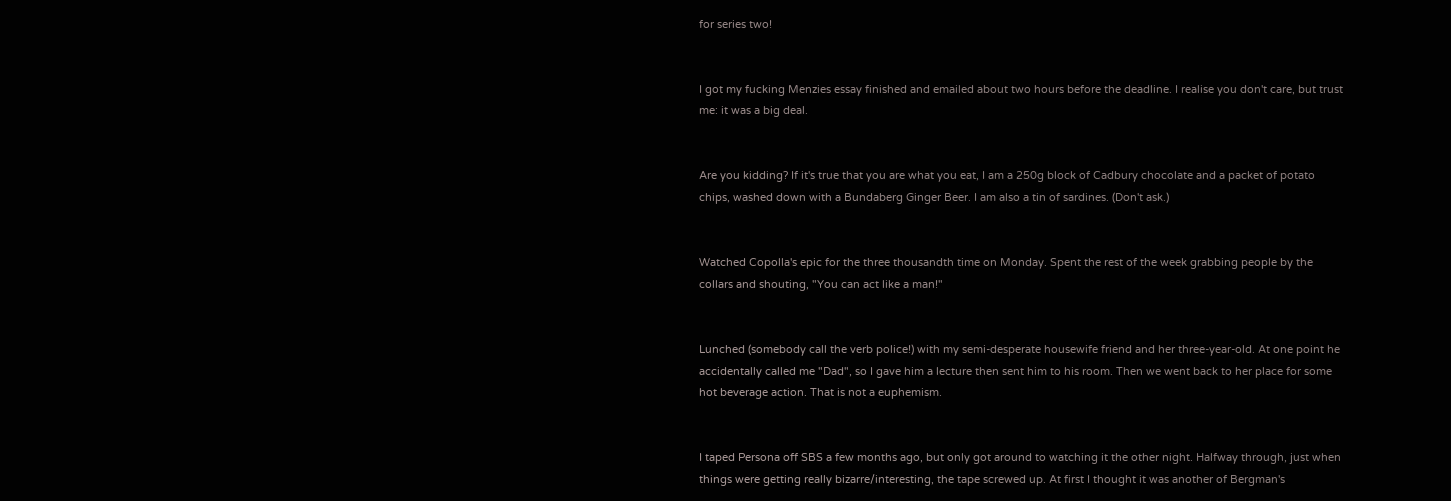for series two!


I got my fucking Menzies essay finished and emailed about two hours before the deadline. I realise you don't care, but trust me: it was a big deal.


Are you kidding? If it's true that you are what you eat, I am a 250g block of Cadbury chocolate and a packet of potato chips, washed down with a Bundaberg Ginger Beer. I am also a tin of sardines. (Don't ask.)


Watched Copolla's epic for the three thousandth time on Monday. Spent the rest of the week grabbing people by the collars and shouting, "You can act like a man!"


Lunched (somebody call the verb police!) with my semi-desperate housewife friend and her three-year-old. At one point he accidentally called me "Dad", so I gave him a lecture then sent him to his room. Then we went back to her place for some hot beverage action. That is not a euphemism.


I taped Persona off SBS a few months ago, but only got around to watching it the other night. Halfway through, just when things were getting really bizarre/interesting, the tape screwed up. At first I thought it was another of Bergman's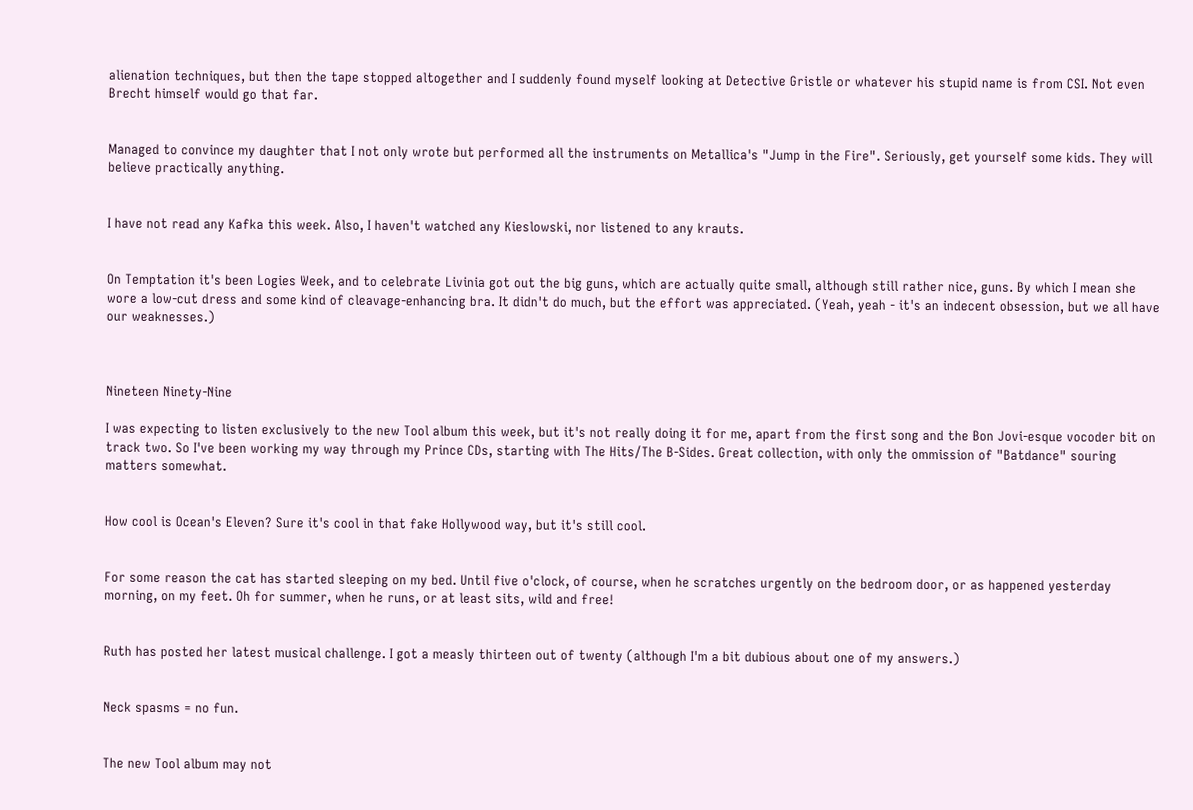alienation techniques, but then the tape stopped altogether and I suddenly found myself looking at Detective Gristle or whatever his stupid name is from CSI. Not even Brecht himself would go that far.


Managed to convince my daughter that I not only wrote but performed all the instruments on Metallica's "Jump in the Fire". Seriously, get yourself some kids. They will believe practically anything.


I have not read any Kafka this week. Also, I haven't watched any Kieslowski, nor listened to any krauts.


On Temptation it's been Logies Week, and to celebrate Livinia got out the big guns, which are actually quite small, although still rather nice, guns. By which I mean she wore a low-cut dress and some kind of cleavage-enhancing bra. It didn't do much, but the effort was appreciated. (Yeah, yeah - it's an indecent obsession, but we all have our weaknesses.)



Nineteen Ninety-Nine

I was expecting to listen exclusively to the new Tool album this week, but it's not really doing it for me, apart from the first song and the Bon Jovi-esque vocoder bit on track two. So I've been working my way through my Prince CDs, starting with The Hits/The B-Sides. Great collection, with only the ommission of "Batdance" souring matters somewhat.


How cool is Ocean's Eleven? Sure it's cool in that fake Hollywood way, but it's still cool.


For some reason the cat has started sleeping on my bed. Until five o'clock, of course, when he scratches urgently on the bedroom door, or as happened yesterday morning, on my feet. Oh for summer, when he runs, or at least sits, wild and free!


Ruth has posted her latest musical challenge. I got a measly thirteen out of twenty (although I'm a bit dubious about one of my answers.)


Neck spasms = no fun.


The new Tool album may not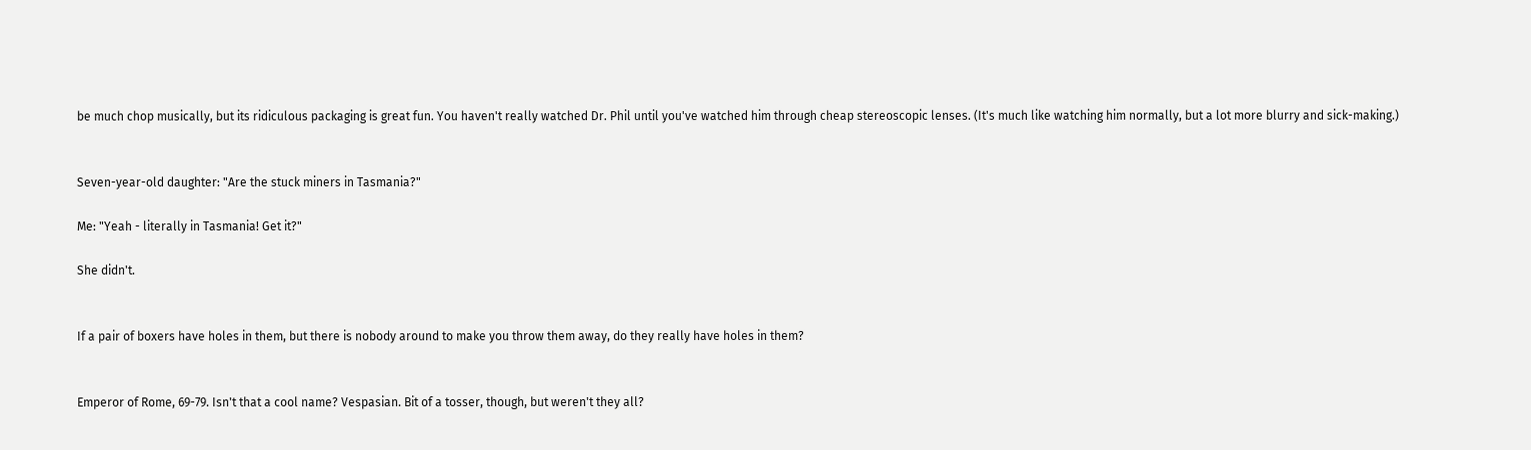be much chop musically, but its ridiculous packaging is great fun. You haven't really watched Dr. Phil until you've watched him through cheap stereoscopic lenses. (It's much like watching him normally, but a lot more blurry and sick-making.)


Seven-year-old daughter: "Are the stuck miners in Tasmania?"

Me: "Yeah - literally in Tasmania! Get it?"

She didn't.


If a pair of boxers have holes in them, but there is nobody around to make you throw them away, do they really have holes in them?


Emperor of Rome, 69-79. Isn't that a cool name? Vespasian. Bit of a tosser, though, but weren't they all?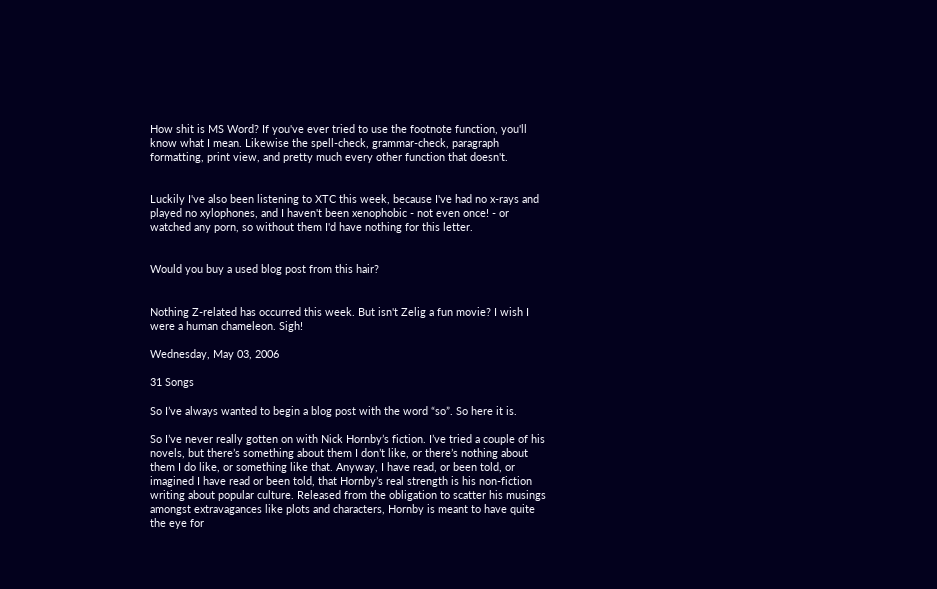How shit is MS Word? If you've ever tried to use the footnote function, you'll know what I mean. Likewise the spell-check, grammar-check, paragraph formatting, print view, and pretty much every other function that doesn't.


Luckily I've also been listening to XTC this week, because I've had no x-rays and played no xylophones, and I haven't been xenophobic - not even once! - or watched any porn, so without them I'd have nothing for this letter.


Would you buy a used blog post from this hair?


Nothing Z-related has occurred this week. But isn't Zelig a fun movie? I wish I were a human chameleon. Sigh!

Wednesday, May 03, 2006

31 Songs

So I’ve always wanted to begin a blog post with the word “so”. So here it is.

So I’ve never really gotten on with Nick Hornby’s fiction. I’ve tried a couple of his novels, but there’s something about them I don’t like, or there’s nothing about them I do like, or something like that. Anyway, I have read, or been told, or imagined I have read or been told, that Hornby’s real strength is his non-fiction writing about popular culture. Released from the obligation to scatter his musings amongst extravagances like plots and characters, Hornby is meant to have quite the eye for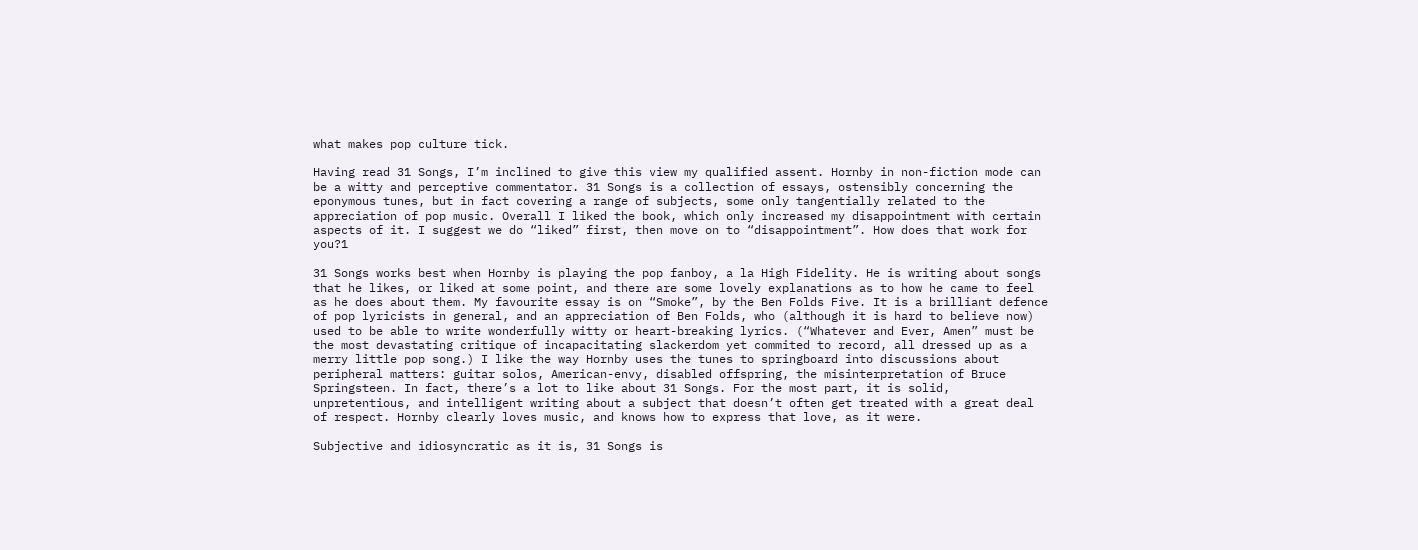what makes pop culture tick.

Having read 31 Songs, I’m inclined to give this view my qualified assent. Hornby in non-fiction mode can be a witty and perceptive commentator. 31 Songs is a collection of essays, ostensibly concerning the eponymous tunes, but in fact covering a range of subjects, some only tangentially related to the appreciation of pop music. Overall I liked the book, which only increased my disappointment with certain aspects of it. I suggest we do “liked” first, then move on to “disappointment”. How does that work for you?1

31 Songs works best when Hornby is playing the pop fanboy, a la High Fidelity. He is writing about songs that he likes, or liked at some point, and there are some lovely explanations as to how he came to feel as he does about them. My favourite essay is on “Smoke”, by the Ben Folds Five. It is a brilliant defence of pop lyricists in general, and an appreciation of Ben Folds, who (although it is hard to believe now) used to be able to write wonderfully witty or heart-breaking lyrics. (“Whatever and Ever, Amen” must be the most devastating critique of incapacitating slackerdom yet commited to record, all dressed up as a merry little pop song.) I like the way Hornby uses the tunes to springboard into discussions about peripheral matters: guitar solos, American-envy, disabled offspring, the misinterpretation of Bruce Springsteen. In fact, there’s a lot to like about 31 Songs. For the most part, it is solid, unpretentious, and intelligent writing about a subject that doesn’t often get treated with a great deal of respect. Hornby clearly loves music, and knows how to express that love, as it were.

Subjective and idiosyncratic as it is, 31 Songs is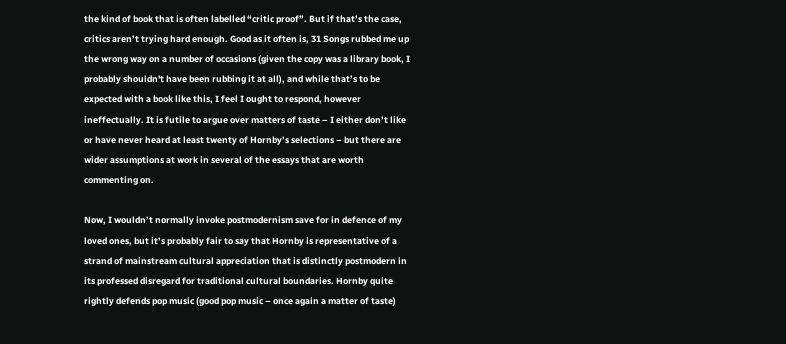the kind of book that is often labelled “critic proof”. But if that’s the case, critics aren’t trying hard enough. Good as it often is, 31 Songs rubbed me up the wrong way on a number of occasions (given the copy was a library book, I probably shouldn't have been rubbing it at all), and while that’s to be expected with a book like this, I feel I ought to respond, however ineffectually. It is futile to argue over matters of taste – I either don’t like or have never heard at least twenty of Hornby’s selections – but there are wider assumptions at work in several of the essays that are worth commenting on.

Now, I wouldn’t normally invoke postmodernism save for in defence of my loved ones, but it’s probably fair to say that Hornby is representative of a strand of mainstream cultural appreciation that is distinctly postmodern in its professed disregard for traditional cultural boundaries. Hornby quite rightly defends pop music (good pop music – once again a matter of taste)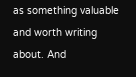as something valuable and worth writing about. And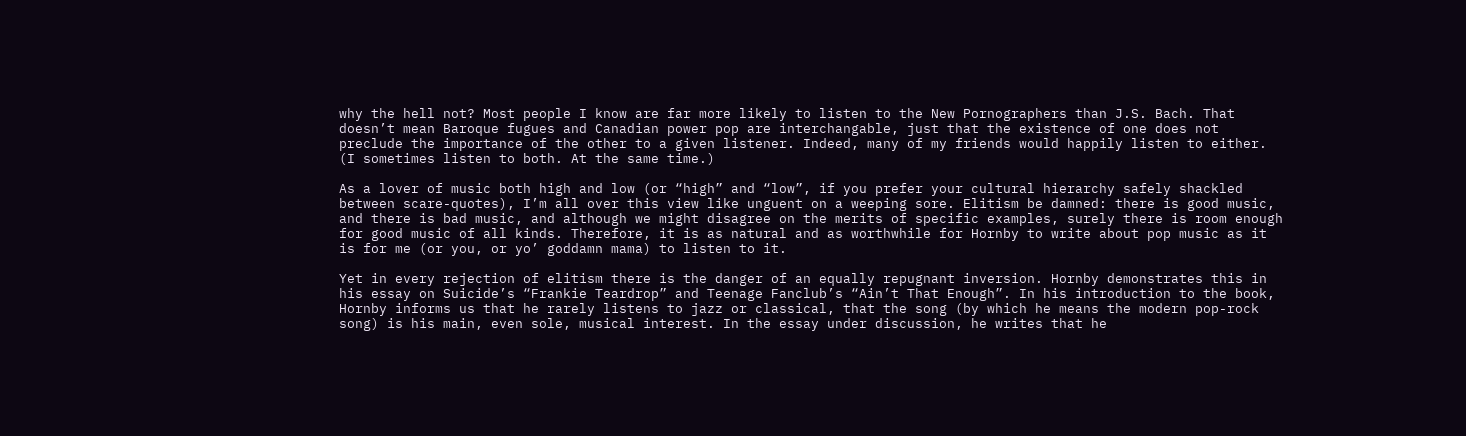why the hell not? Most people I know are far more likely to listen to the New Pornographers than J.S. Bach. That doesn’t mean Baroque fugues and Canadian power pop are interchangable, just that the existence of one does not preclude the importance of the other to a given listener. Indeed, many of my friends would happily listen to either. (I sometimes listen to both. At the same time.)

As a lover of music both high and low (or “high” and “low”, if you prefer your cultural hierarchy safely shackled between scare-quotes), I’m all over this view like unguent on a weeping sore. Elitism be damned: there is good music, and there is bad music, and although we might disagree on the merits of specific examples, surely there is room enough for good music of all kinds. Therefore, it is as natural and as worthwhile for Hornby to write about pop music as it is for me (or you, or yo’ goddamn mama) to listen to it.

Yet in every rejection of elitism there is the danger of an equally repugnant inversion. Hornby demonstrates this in his essay on Suicide’s “Frankie Teardrop” and Teenage Fanclub’s “Ain’t That Enough”. In his introduction to the book, Hornby informs us that he rarely listens to jazz or classical, that the song (by which he means the modern pop-rock song) is his main, even sole, musical interest. In the essay under discussion, he writes that he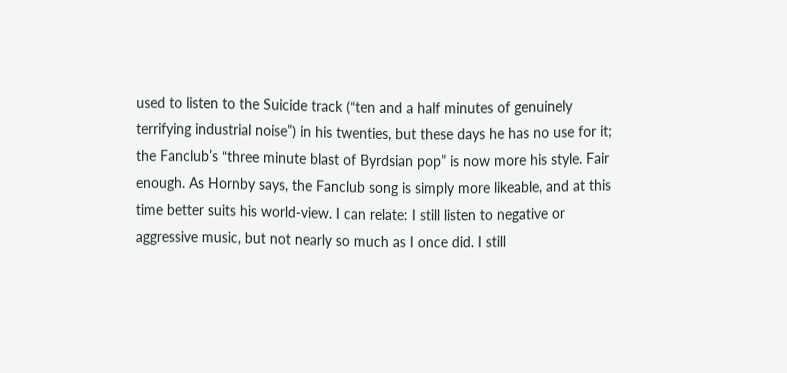used to listen to the Suicide track (“ten and a half minutes of genuinely terrifying industrial noise”) in his twenties, but these days he has no use for it; the Fanclub’s “three minute blast of Byrdsian pop” is now more his style. Fair enough. As Hornby says, the Fanclub song is simply more likeable, and at this time better suits his world-view. I can relate: I still listen to negative or aggressive music, but not nearly so much as I once did. I still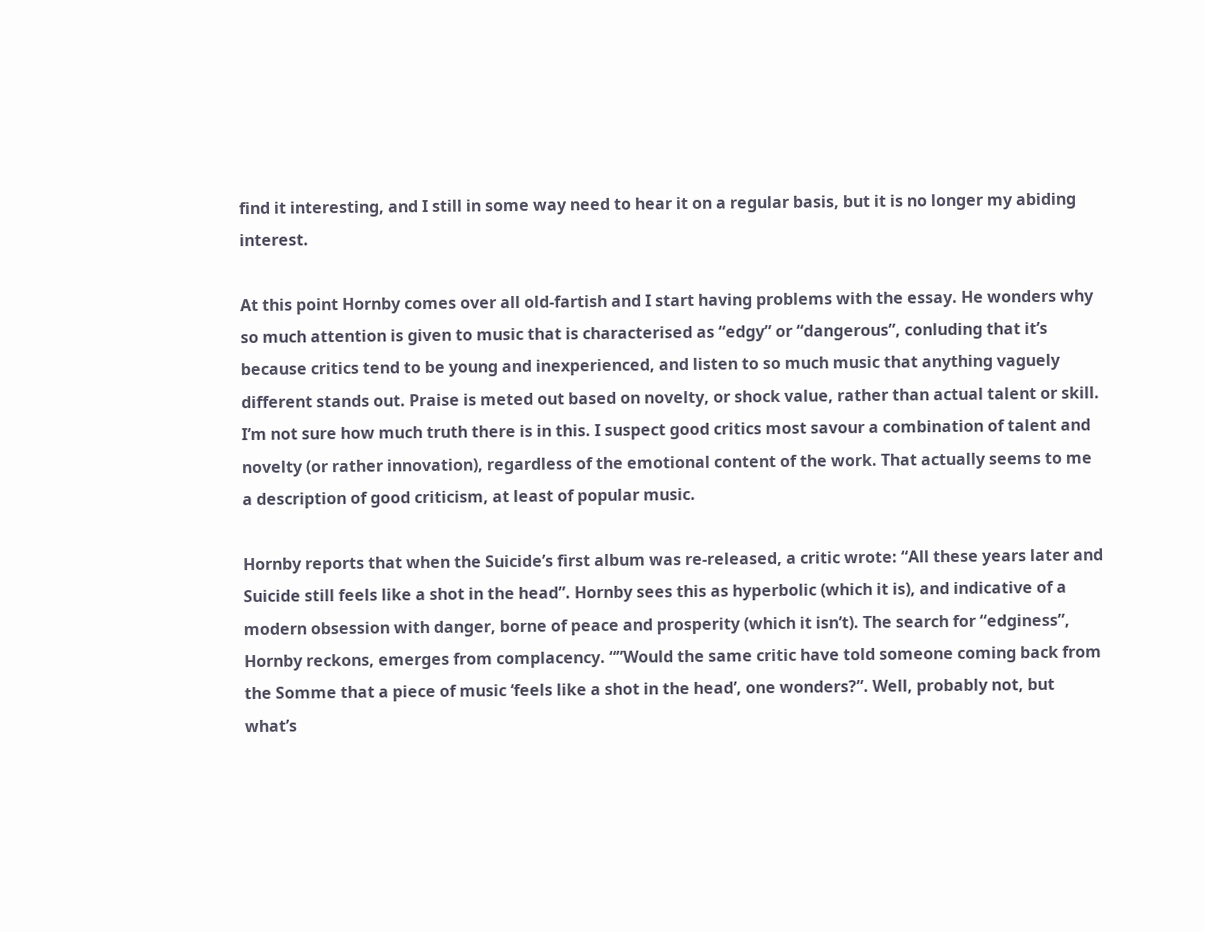find it interesting, and I still in some way need to hear it on a regular basis, but it is no longer my abiding interest.

At this point Hornby comes over all old-fartish and I start having problems with the essay. He wonders why so much attention is given to music that is characterised as “edgy” or “dangerous”, conluding that it’s because critics tend to be young and inexperienced, and listen to so much music that anything vaguely different stands out. Praise is meted out based on novelty, or shock value, rather than actual talent or skill. I’m not sure how much truth there is in this. I suspect good critics most savour a combination of talent and novelty (or rather innovation), regardless of the emotional content of the work. That actually seems to me a description of good criticism, at least of popular music.

Hornby reports that when the Suicide’s first album was re-released, a critic wrote: “All these years later and Suicide still feels like a shot in the head”. Hornby sees this as hyperbolic (which it is), and indicative of a modern obsession with danger, borne of peace and prosperity (which it isn’t). The search for “edginess”, Hornby reckons, emerges from complacency. “”Would the same critic have told someone coming back from the Somme that a piece of music ‘feels like a shot in the head’, one wonders?”. Well, probably not, but what’s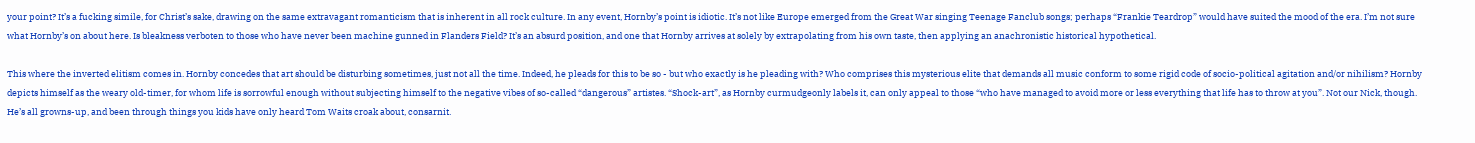your point? It’s a fucking simile, for Christ’s sake, drawing on the same extravagant romanticism that is inherent in all rock culture. In any event, Hornby’s point is idiotic. It’s not like Europe emerged from the Great War singing Teenage Fanclub songs; perhaps “Frankie Teardrop” would have suited the mood of the era. I’m not sure what Hornby’s on about here. Is bleakness verboten to those who have never been machine gunned in Flanders Field? It’s an absurd position, and one that Hornby arrives at solely by extrapolating from his own taste, then applying an anachronistic historical hypothetical.

This where the inverted elitism comes in. Hornby concedes that art should be disturbing sometimes, just not all the time. Indeed, he pleads for this to be so - but who exactly is he pleading with? Who comprises this mysterious elite that demands all music conform to some rigid code of socio-political agitation and/or nihilism? Hornby depicts himself as the weary old-timer, for whom life is sorrowful enough without subjecting himself to the negative vibes of so-called “dangerous” artistes. “Shock-art”, as Hornby curmudgeonly labels it, can only appeal to those “who have managed to avoid more or less everything that life has to throw at you”. Not our Nick, though. He’s all growns-up, and been through things you kids have only heard Tom Waits croak about, consarnit.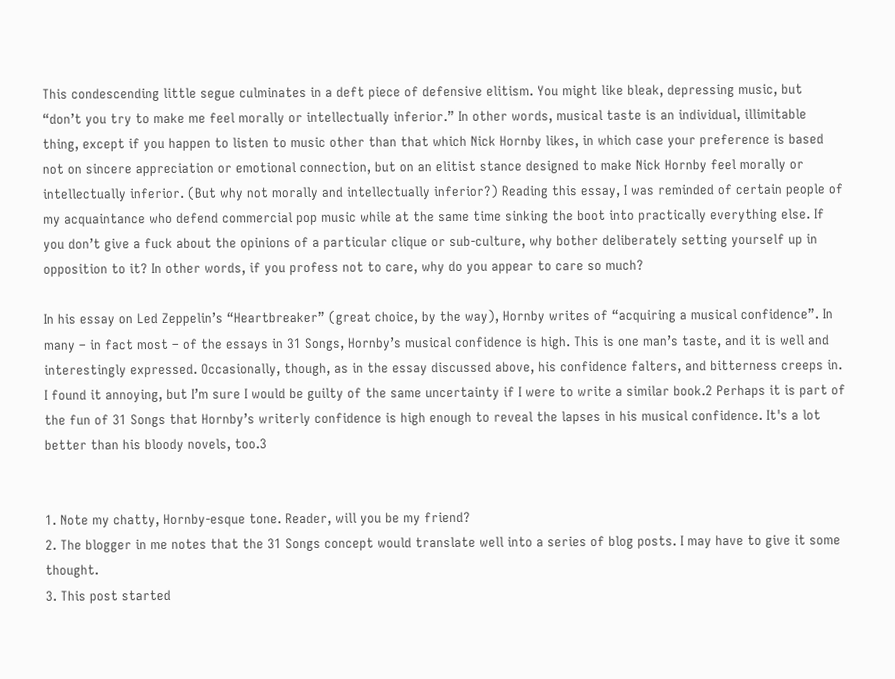This condescending little segue culminates in a deft piece of defensive elitism. You might like bleak, depressing music, but “don’t you try to make me feel morally or intellectually inferior.” In other words, musical taste is an individual, illimitable thing, except if you happen to listen to music other than that which Nick Hornby likes, in which case your preference is based not on sincere appreciation or emotional connection, but on an elitist stance designed to make Nick Hornby feel morally or intellectually inferior. (But why not morally and intellectually inferior?) Reading this essay, I was reminded of certain people of my acquaintance who defend commercial pop music while at the same time sinking the boot into practically everything else. If you don’t give a fuck about the opinions of a particular clique or sub-culture, why bother deliberately setting yourself up in opposition to it? In other words, if you profess not to care, why do you appear to care so much?

In his essay on Led Zeppelin’s “Heartbreaker” (great choice, by the way), Hornby writes of “acquiring a musical confidence”. In many – in fact most – of the essays in 31 Songs, Hornby’s musical confidence is high. This is one man’s taste, and it is well and interestingly expressed. Occasionally, though, as in the essay discussed above, his confidence falters, and bitterness creeps in. I found it annoying, but I’m sure I would be guilty of the same uncertainty if I were to write a similar book.2 Perhaps it is part of the fun of 31 Songs that Hornby’s writerly confidence is high enough to reveal the lapses in his musical confidence. It's a lot better than his bloody novels, too.3


1. Note my chatty, Hornby-esque tone. Reader, will you be my friend?
2. The blogger in me notes that the 31 Songs concept would translate well into a series of blog posts. I may have to give it some thought.
3. This post started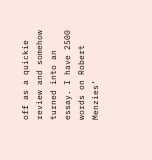off as a quickie review and somehow turned into an essay. I have 2500 words on Robert Menzies’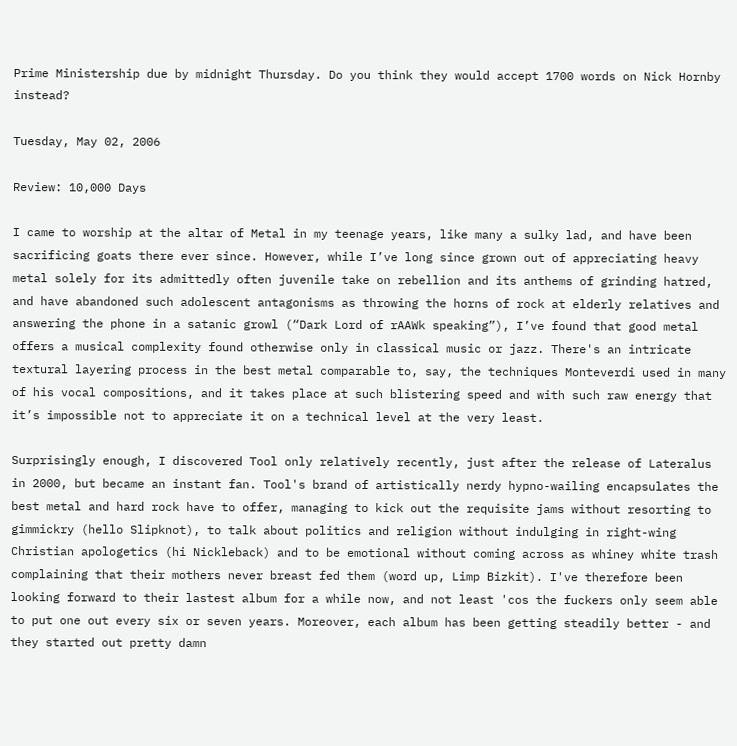Prime Ministership due by midnight Thursday. Do you think they would accept 1700 words on Nick Hornby instead?

Tuesday, May 02, 2006

Review: 10,000 Days

I came to worship at the altar of Metal in my teenage years, like many a sulky lad, and have been sacrificing goats there ever since. However, while I’ve long since grown out of appreciating heavy metal solely for its admittedly often juvenile take on rebellion and its anthems of grinding hatred, and have abandoned such adolescent antagonisms as throwing the horns of rock at elderly relatives and answering the phone in a satanic growl (“Dark Lord of rAAWk speaking”), I’ve found that good metal offers a musical complexity found otherwise only in classical music or jazz. There's an intricate textural layering process in the best metal comparable to, say, the techniques Monteverdi used in many of his vocal compositions, and it takes place at such blistering speed and with such raw energy that it’s impossible not to appreciate it on a technical level at the very least.

Surprisingly enough, I discovered Tool only relatively recently, just after the release of Lateralus in 2000, but became an instant fan. Tool's brand of artistically nerdy hypno-wailing encapsulates the best metal and hard rock have to offer, managing to kick out the requisite jams without resorting to gimmickry (hello Slipknot), to talk about politics and religion without indulging in right-wing Christian apologetics (hi Nickleback) and to be emotional without coming across as whiney white trash complaining that their mothers never breast fed them (word up, Limp Bizkit). I've therefore been looking forward to their lastest album for a while now, and not least 'cos the fuckers only seem able to put one out every six or seven years. Moreover, each album has been getting steadily better - and they started out pretty damn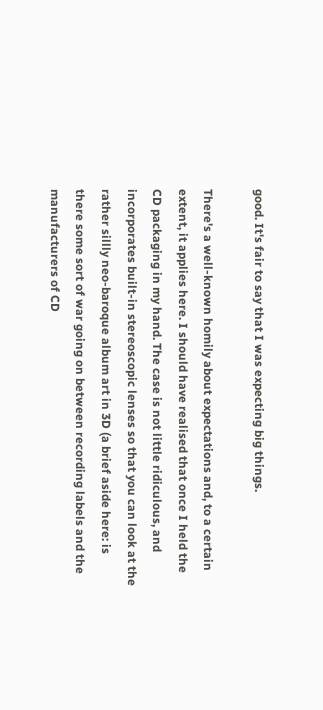good. It's fair to say that I was expecting big things.

There's a well-known homily about expectations and, to a certain extent, it applies here. I should have realised that once I held the CD packaging in my hand. The case is not little ridiculous, and incorporates built-in stereoscopic lenses so that you can look at the rather sillly neo-baroque album art in 3D (a brief aside here: is there some sort of war going on between recording labels and the manufacturers of CD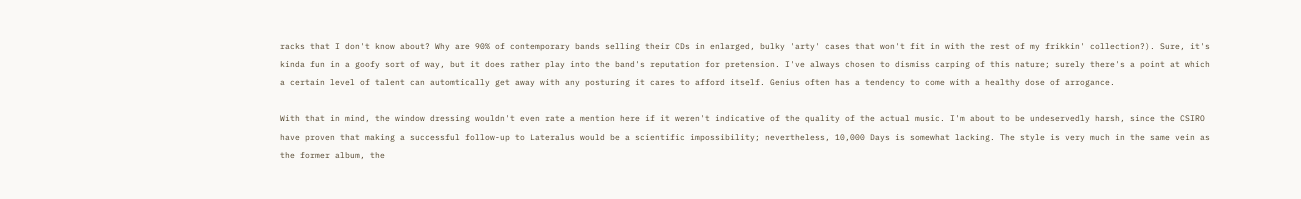racks that I don't know about? Why are 90% of contemporary bands selling their CDs in enlarged, bulky 'arty' cases that won't fit in with the rest of my frikkin' collection?). Sure, it's kinda fun in a goofy sort of way, but it does rather play into the band's reputation for pretension. I've always chosen to dismiss carping of this nature; surely there's a point at which a certain level of talent can automtically get away with any posturing it cares to afford itself. Genius often has a tendency to come with a healthy dose of arrogance.

With that in mind, the window dressing wouldn't even rate a mention here if it weren't indicative of the quality of the actual music. I'm about to be undeservedly harsh, since the CSIRO have proven that making a successful follow-up to Lateralus would be a scientific impossibility; nevertheless, 10,000 Days is somewhat lacking. The style is very much in the same vein as the former album, the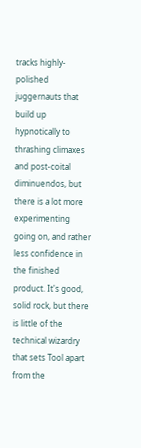tracks highly-polished juggernauts that build up hypnotically to thrashing climaxes and post-coital diminuendos, but there is a lot more experimenting going on, and rather less confidence in the finished product. It's good, solid rock, but there is little of the technical wizardry that sets Tool apart from the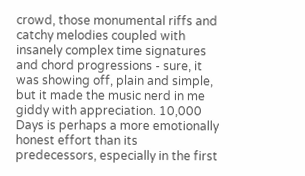crowd, those monumental riffs and catchy melodies coupled with insanely complex time signatures and chord progressions - sure, it was showing off, plain and simple, but it made the music nerd in me giddy with appreciation. 10,000 Days is perhaps a more emotionally honest effort than its predecessors, especially in the first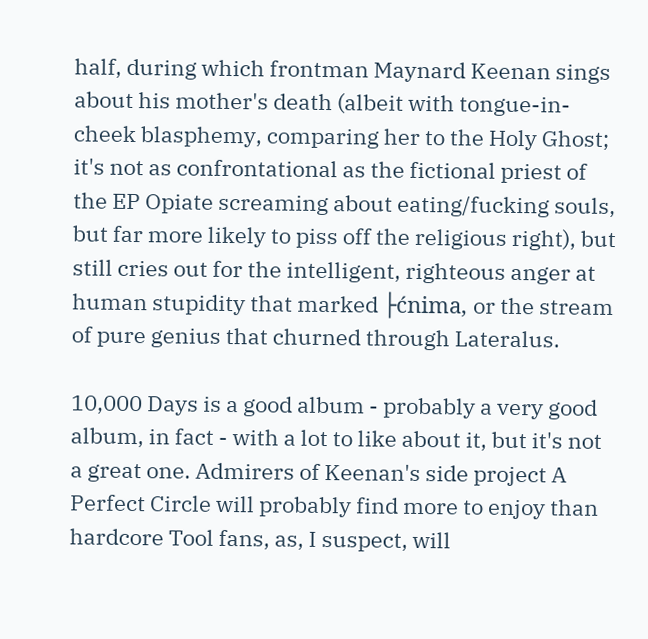half, during which frontman Maynard Keenan sings about his mother's death (albeit with tongue-in-cheek blasphemy, comparing her to the Holy Ghost; it's not as confrontational as the fictional priest of the EP Opiate screaming about eating/fucking souls, but far more likely to piss off the religious right), but still cries out for the intelligent, righteous anger at human stupidity that marked ├ćnima, or the stream of pure genius that churned through Lateralus.

10,000 Days is a good album - probably a very good album, in fact - with a lot to like about it, but it's not a great one. Admirers of Keenan's side project A Perfect Circle will probably find more to enjoy than hardcore Tool fans, as, I suspect, will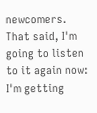newcomers. That said, I'm going to listen to it again now: I'm getting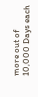more out of 10,000 Days each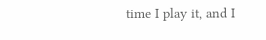time I play it, and I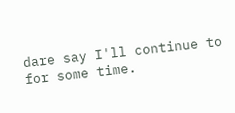dare say I'll continue to for some time.